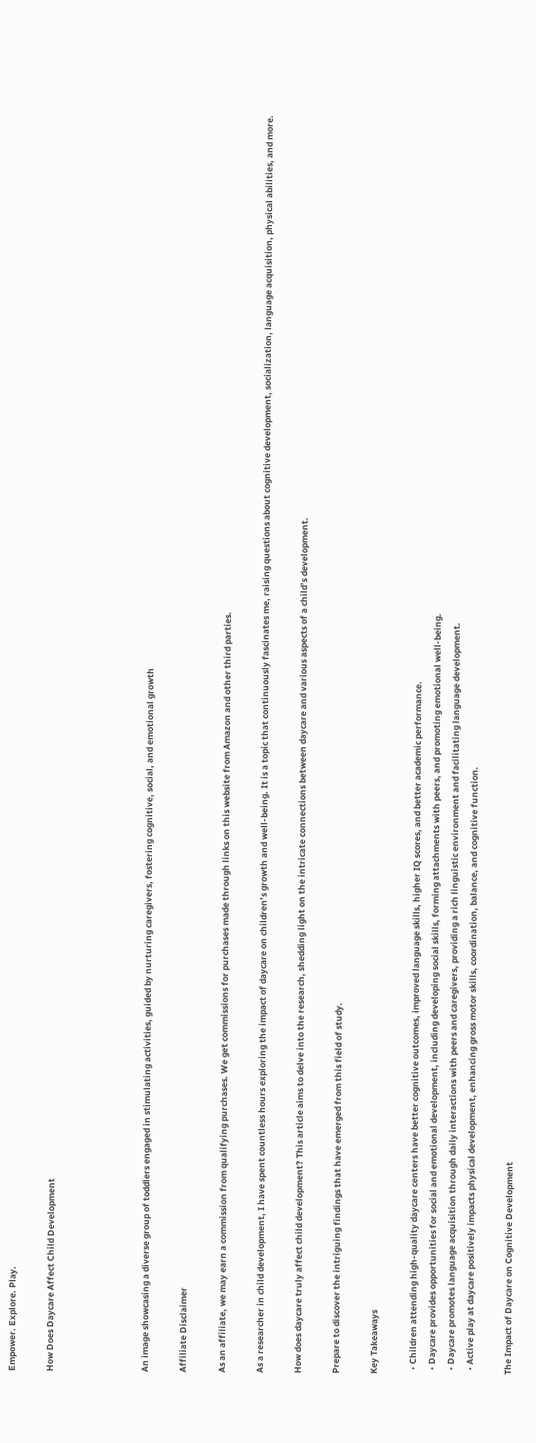Empower. Explore. Play.

How Does Daycare Affect Child Development




An image showcasing a diverse group of toddlers engaged in stimulating activities, guided by nurturing caregivers, fostering cognitive, social, and emotional growth

Affiliate Disclaimer

As an affiliate, we may earn a commission from qualifying purchases. We get commissions for purchases made through links on this website from Amazon and other third parties.

As a researcher in child development, I have spent countless hours exploring the impact of daycare on children’s growth and well-being. It is a topic that continuously fascinates me, raising questions about cognitive development, socialization, language acquisition, physical abilities, and more.

How does daycare truly affect child development? This article aims to delve into the research, shedding light on the intricate connections between daycare and various aspects of a child’s development.

Prepare to discover the intriguing findings that have emerged from this field of study.

Key Takeaways

  • Children attending high-quality daycare centers have better cognitive outcomes, improved language skills, higher IQ scores, and better academic performance.
  • Daycare provides opportunities for social and emotional development, including developing social skills, forming attachments with peers, and promoting emotional well-being.
  • Daycare promotes language acquisition through daily interactions with peers and caregivers, providing a rich linguistic environment and facilitating language development.
  • Active play at daycare positively impacts physical development, enhancing gross motor skills, coordination, balance, and cognitive function.

The Impact of Daycare on Cognitive Development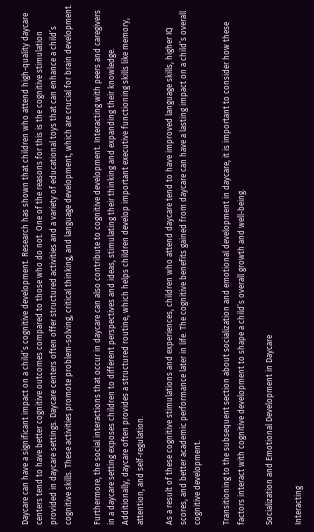Daycare can have a significant impact on a child’s cognitive development. Research has shown that children who attend high-quality daycare centers tend to have better cognitive outcomes compared to those who do not. One of the reasons for this is the cognitive stimulation provided in daycare settings. Daycare centers often offer structured activities and a variety of educational toys that can enhance a child’s cognitive skills. These activities promote problem-solving, critical thinking, and language development, which are crucial for brain development.

Furthermore, the social interactions that occur in daycare can also contribute to cognitive development. Interacting with peers and caregivers in a daycare setting exposes children to different perspectives and ideas, stimulating their thinking and expanding their knowledge. Additionally, daycare often provides a structured routine, which helps children develop important executive functioning skills like memory, attention, and self-regulation.

As a result of these cognitive stimulations and experiences, children who attend daycare tend to have improved language skills, higher IQ scores, and better academic performance later in life. The cognitive benefits gained from daycare can have a lasting impact on a child’s overall cognitive development.

Transitioning to the subsequent section about socialization and emotional development in daycare, it is important to consider how these factors interact with cognitive development to shape a child’s overall growth and well-being.

Socialization and Emotional Development in Daycare

Interacting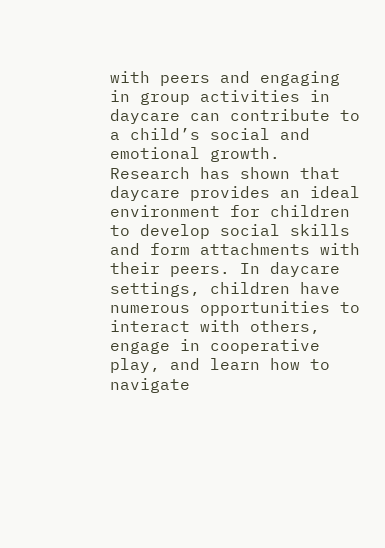with peers and engaging in group activities in daycare can contribute to a child’s social and emotional growth. Research has shown that daycare provides an ideal environment for children to develop social skills and form attachments with their peers. In daycare settings, children have numerous opportunities to interact with others, engage in cooperative play, and learn how to navigate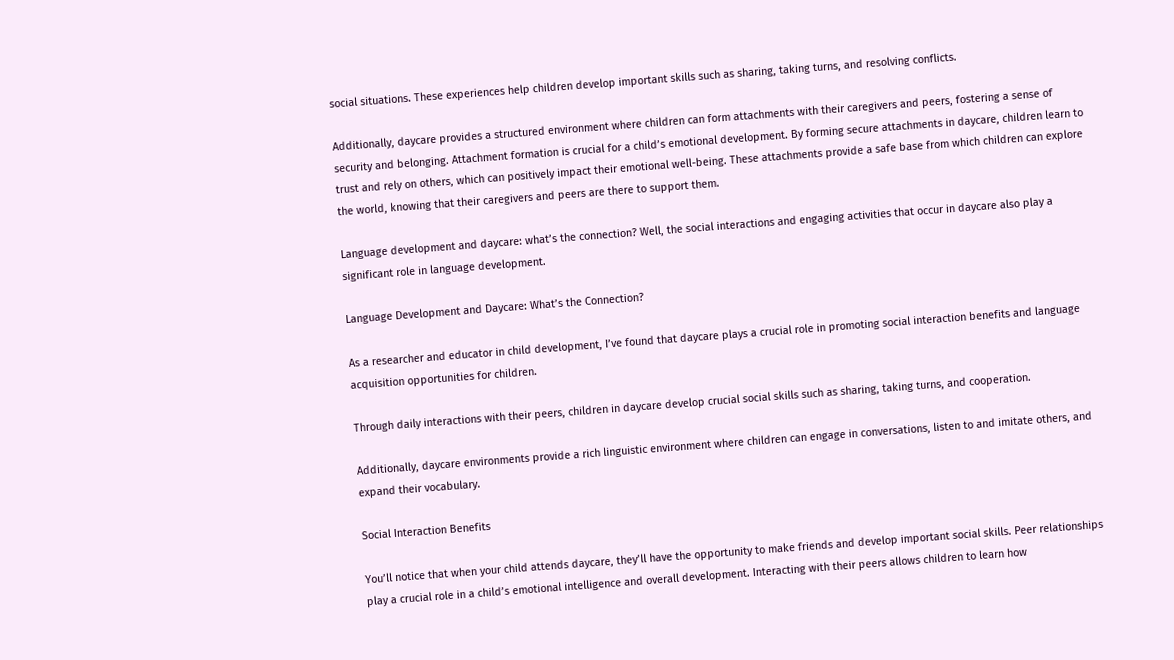social situations. These experiences help children develop important skills such as sharing, taking turns, and resolving conflicts.

Additionally, daycare provides a structured environment where children can form attachments with their caregivers and peers, fostering a sense of security and belonging. Attachment formation is crucial for a child’s emotional development. By forming secure attachments in daycare, children learn to trust and rely on others, which can positively impact their emotional well-being. These attachments provide a safe base from which children can explore the world, knowing that their caregivers and peers are there to support them.

Language development and daycare: what’s the connection? Well, the social interactions and engaging activities that occur in daycare also play a significant role in language development.

Language Development and Daycare: What’s the Connection?

As a researcher and educator in child development, I’ve found that daycare plays a crucial role in promoting social interaction benefits and language acquisition opportunities for children.

Through daily interactions with their peers, children in daycare develop crucial social skills such as sharing, taking turns, and cooperation.

Additionally, daycare environments provide a rich linguistic environment where children can engage in conversations, listen to and imitate others, and expand their vocabulary.

Social Interaction Benefits

You’ll notice that when your child attends daycare, they’ll have the opportunity to make friends and develop important social skills. Peer relationships play a crucial role in a child’s emotional intelligence and overall development. Interacting with their peers allows children to learn how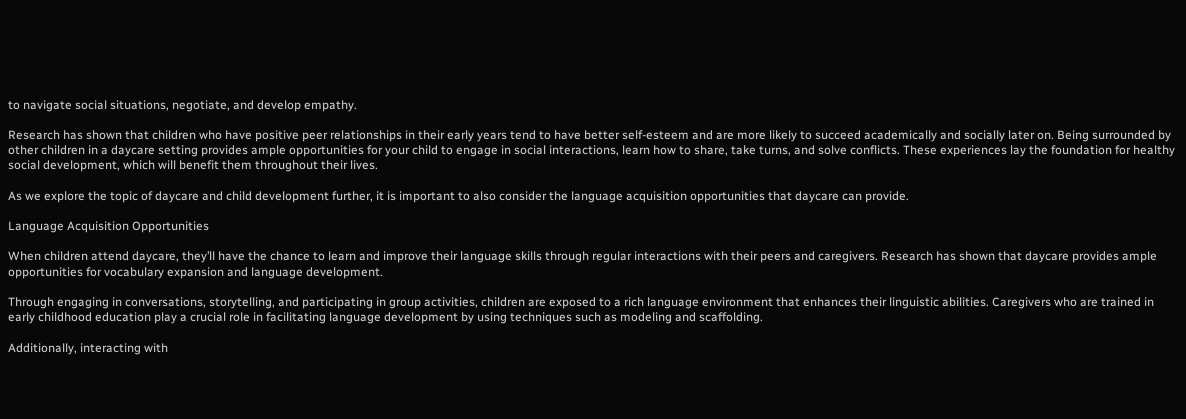to navigate social situations, negotiate, and develop empathy.

Research has shown that children who have positive peer relationships in their early years tend to have better self-esteem and are more likely to succeed academically and socially later on. Being surrounded by other children in a daycare setting provides ample opportunities for your child to engage in social interactions, learn how to share, take turns, and solve conflicts. These experiences lay the foundation for healthy social development, which will benefit them throughout their lives.

As we explore the topic of daycare and child development further, it is important to also consider the language acquisition opportunities that daycare can provide.

Language Acquisition Opportunities

When children attend daycare, they’ll have the chance to learn and improve their language skills through regular interactions with their peers and caregivers. Research has shown that daycare provides ample opportunities for vocabulary expansion and language development.

Through engaging in conversations, storytelling, and participating in group activities, children are exposed to a rich language environment that enhances their linguistic abilities. Caregivers who are trained in early childhood education play a crucial role in facilitating language development by using techniques such as modeling and scaffolding.

Additionally, interacting with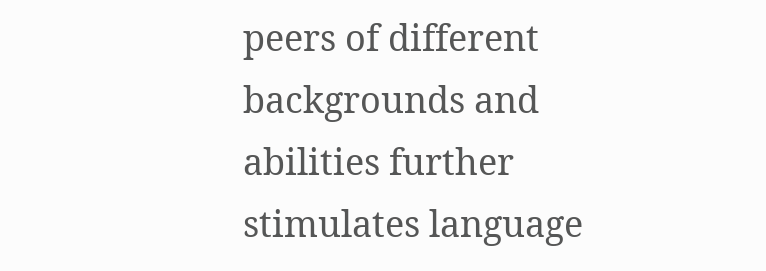peers of different backgrounds and abilities further stimulates language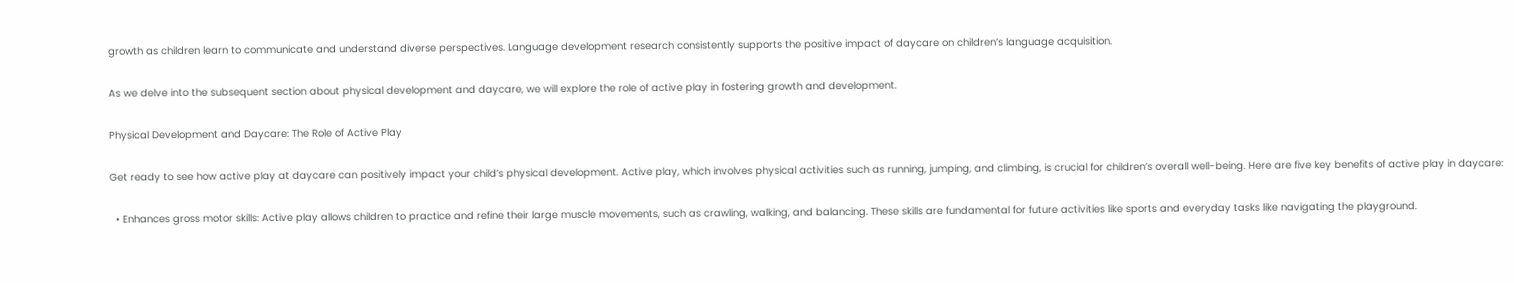growth as children learn to communicate and understand diverse perspectives. Language development research consistently supports the positive impact of daycare on children’s language acquisition.

As we delve into the subsequent section about physical development and daycare, we will explore the role of active play in fostering growth and development.

Physical Development and Daycare: The Role of Active Play

Get ready to see how active play at daycare can positively impact your child’s physical development. Active play, which involves physical activities such as running, jumping, and climbing, is crucial for children’s overall well-being. Here are five key benefits of active play in daycare:

  • Enhances gross motor skills: Active play allows children to practice and refine their large muscle movements, such as crawling, walking, and balancing. These skills are fundamental for future activities like sports and everyday tasks like navigating the playground.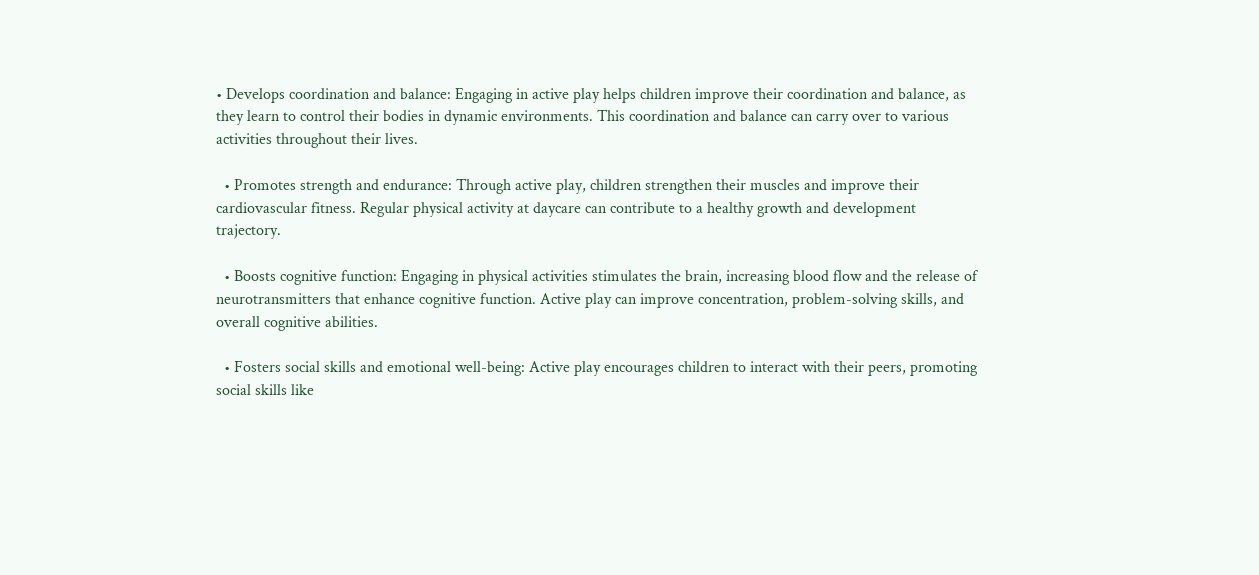• Develops coordination and balance: Engaging in active play helps children improve their coordination and balance, as they learn to control their bodies in dynamic environments. This coordination and balance can carry over to various activities throughout their lives.

  • Promotes strength and endurance: Through active play, children strengthen their muscles and improve their cardiovascular fitness. Regular physical activity at daycare can contribute to a healthy growth and development trajectory.

  • Boosts cognitive function: Engaging in physical activities stimulates the brain, increasing blood flow and the release of neurotransmitters that enhance cognitive function. Active play can improve concentration, problem-solving skills, and overall cognitive abilities.

  • Fosters social skills and emotional well-being: Active play encourages children to interact with their peers, promoting social skills like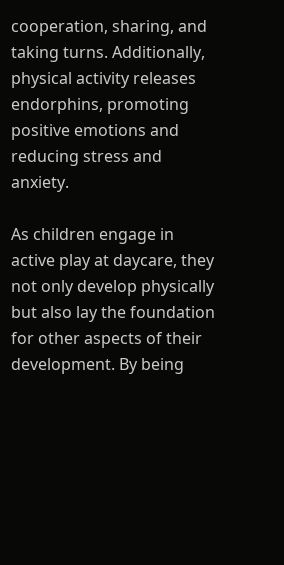cooperation, sharing, and taking turns. Additionally, physical activity releases endorphins, promoting positive emotions and reducing stress and anxiety.

As children engage in active play at daycare, they not only develop physically but also lay the foundation for other aspects of their development. By being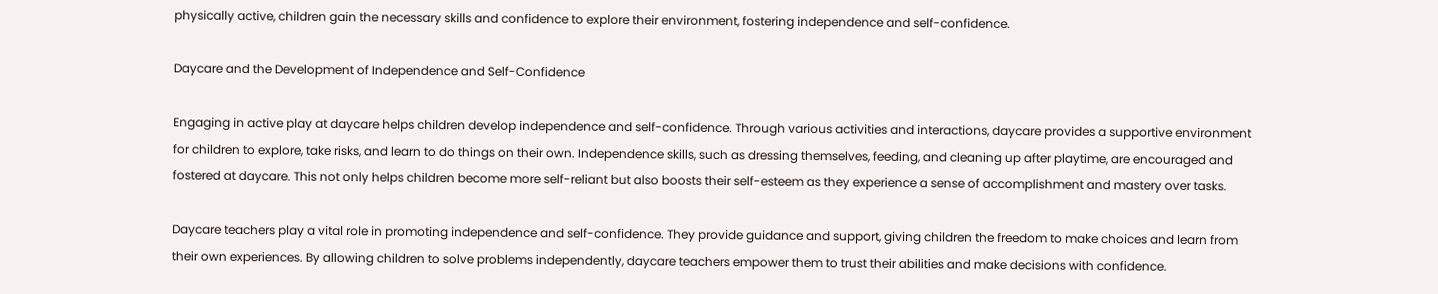physically active, children gain the necessary skills and confidence to explore their environment, fostering independence and self-confidence.

Daycare and the Development of Independence and Self-Confidence

Engaging in active play at daycare helps children develop independence and self-confidence. Through various activities and interactions, daycare provides a supportive environment for children to explore, take risks, and learn to do things on their own. Independence skills, such as dressing themselves, feeding, and cleaning up after playtime, are encouraged and fostered at daycare. This not only helps children become more self-reliant but also boosts their self-esteem as they experience a sense of accomplishment and mastery over tasks.

Daycare teachers play a vital role in promoting independence and self-confidence. They provide guidance and support, giving children the freedom to make choices and learn from their own experiences. By allowing children to solve problems independently, daycare teachers empower them to trust their abilities and make decisions with confidence.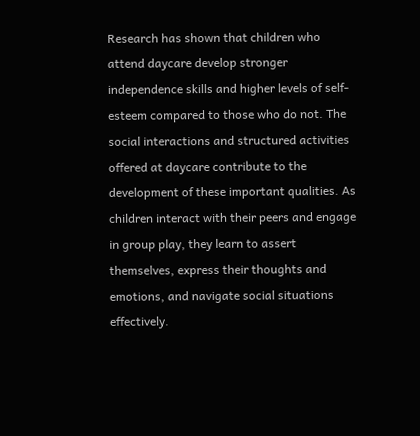Research has shown that children who attend daycare develop stronger independence skills and higher levels of self-esteem compared to those who do not. The social interactions and structured activities offered at daycare contribute to the development of these important qualities. As children interact with their peers and engage in group play, they learn to assert themselves, express their thoughts and emotions, and navigate social situations effectively.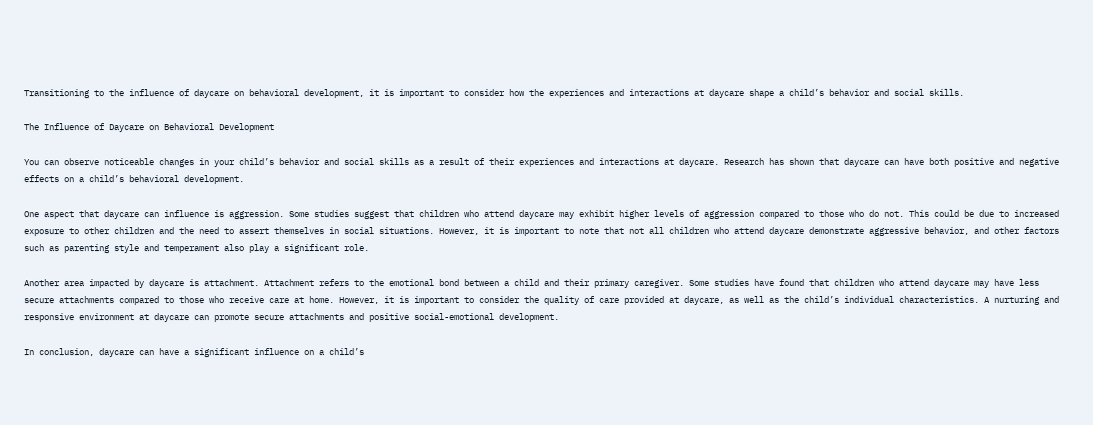Transitioning to the influence of daycare on behavioral development, it is important to consider how the experiences and interactions at daycare shape a child’s behavior and social skills.

The Influence of Daycare on Behavioral Development

You can observe noticeable changes in your child’s behavior and social skills as a result of their experiences and interactions at daycare. Research has shown that daycare can have both positive and negative effects on a child’s behavioral development.

One aspect that daycare can influence is aggression. Some studies suggest that children who attend daycare may exhibit higher levels of aggression compared to those who do not. This could be due to increased exposure to other children and the need to assert themselves in social situations. However, it is important to note that not all children who attend daycare demonstrate aggressive behavior, and other factors such as parenting style and temperament also play a significant role.

Another area impacted by daycare is attachment. Attachment refers to the emotional bond between a child and their primary caregiver. Some studies have found that children who attend daycare may have less secure attachments compared to those who receive care at home. However, it is important to consider the quality of care provided at daycare, as well as the child’s individual characteristics. A nurturing and responsive environment at daycare can promote secure attachments and positive social-emotional development.

In conclusion, daycare can have a significant influence on a child’s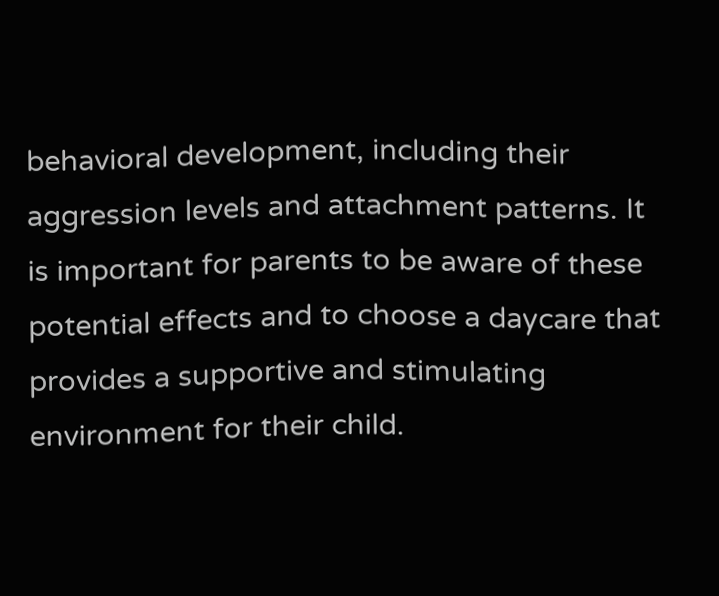behavioral development, including their aggression levels and attachment patterns. It is important for parents to be aware of these potential effects and to choose a daycare that provides a supportive and stimulating environment for their child.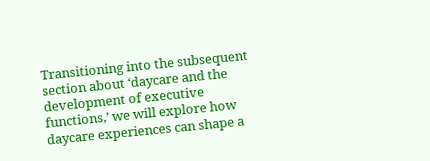Transitioning into the subsequent section about ‘daycare and the development of executive functions,’ we will explore how daycare experiences can shape a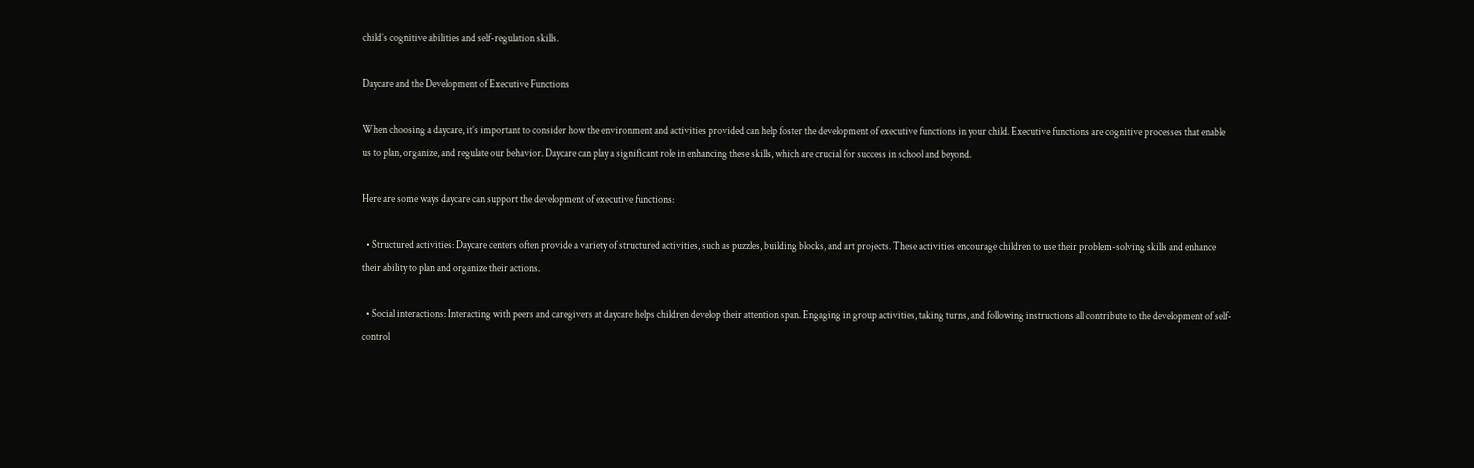child’s cognitive abilities and self-regulation skills.

Daycare and the Development of Executive Functions

When choosing a daycare, it’s important to consider how the environment and activities provided can help foster the development of executive functions in your child. Executive functions are cognitive processes that enable us to plan, organize, and regulate our behavior. Daycare can play a significant role in enhancing these skills, which are crucial for success in school and beyond.

Here are some ways daycare can support the development of executive functions:

  • Structured activities: Daycare centers often provide a variety of structured activities, such as puzzles, building blocks, and art projects. These activities encourage children to use their problem-solving skills and enhance their ability to plan and organize their actions.

  • Social interactions: Interacting with peers and caregivers at daycare helps children develop their attention span. Engaging in group activities, taking turns, and following instructions all contribute to the development of self-control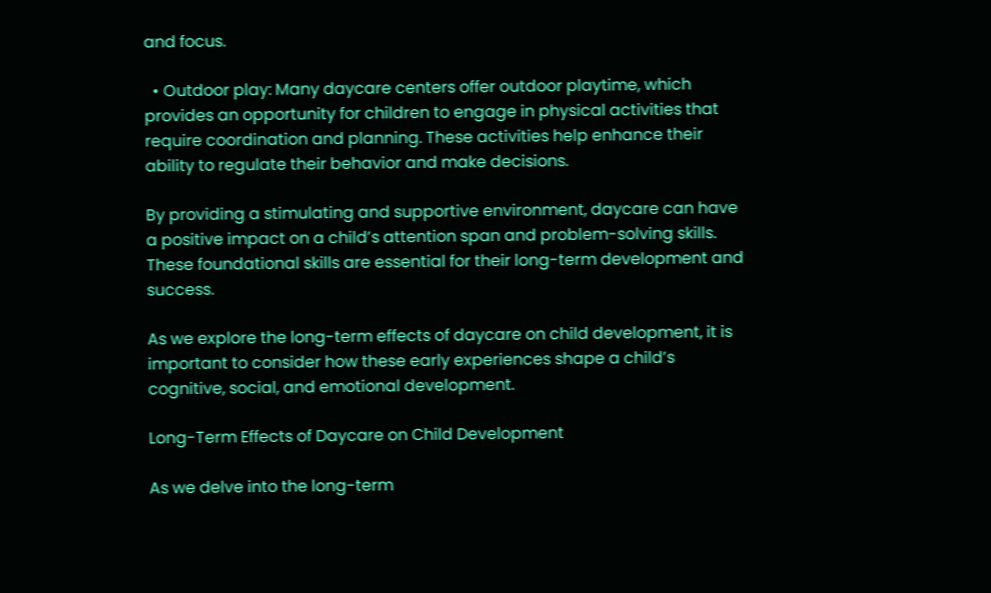and focus.

  • Outdoor play: Many daycare centers offer outdoor playtime, which provides an opportunity for children to engage in physical activities that require coordination and planning. These activities help enhance their ability to regulate their behavior and make decisions.

By providing a stimulating and supportive environment, daycare can have a positive impact on a child’s attention span and problem-solving skills. These foundational skills are essential for their long-term development and success.

As we explore the long-term effects of daycare on child development, it is important to consider how these early experiences shape a child’s cognitive, social, and emotional development.

Long-Term Effects of Daycare on Child Development

As we delve into the long-term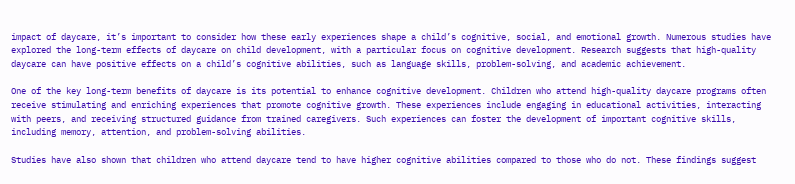impact of daycare, it’s important to consider how these early experiences shape a child’s cognitive, social, and emotional growth. Numerous studies have explored the long-term effects of daycare on child development, with a particular focus on cognitive development. Research suggests that high-quality daycare can have positive effects on a child’s cognitive abilities, such as language skills, problem-solving, and academic achievement.

One of the key long-term benefits of daycare is its potential to enhance cognitive development. Children who attend high-quality daycare programs often receive stimulating and enriching experiences that promote cognitive growth. These experiences include engaging in educational activities, interacting with peers, and receiving structured guidance from trained caregivers. Such experiences can foster the development of important cognitive skills, including memory, attention, and problem-solving abilities.

Studies have also shown that children who attend daycare tend to have higher cognitive abilities compared to those who do not. These findings suggest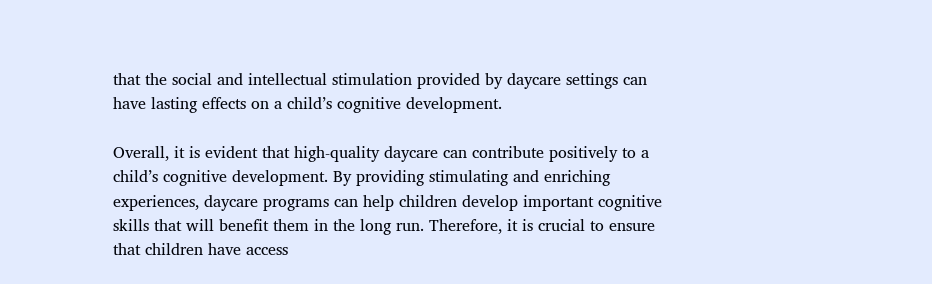that the social and intellectual stimulation provided by daycare settings can have lasting effects on a child’s cognitive development.

Overall, it is evident that high-quality daycare can contribute positively to a child’s cognitive development. By providing stimulating and enriching experiences, daycare programs can help children develop important cognitive skills that will benefit them in the long run. Therefore, it is crucial to ensure that children have access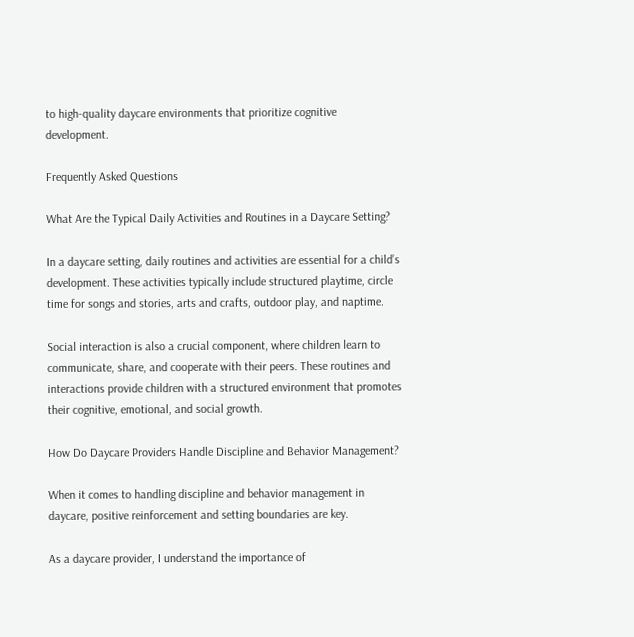to high-quality daycare environments that prioritize cognitive development.

Frequently Asked Questions

What Are the Typical Daily Activities and Routines in a Daycare Setting?

In a daycare setting, daily routines and activities are essential for a child’s development. These activities typically include structured playtime, circle time for songs and stories, arts and crafts, outdoor play, and naptime.

Social interaction is also a crucial component, where children learn to communicate, share, and cooperate with their peers. These routines and interactions provide children with a structured environment that promotes their cognitive, emotional, and social growth.

How Do Daycare Providers Handle Discipline and Behavior Management?

When it comes to handling discipline and behavior management in daycare, positive reinforcement and setting boundaries are key.

As a daycare provider, I understand the importance of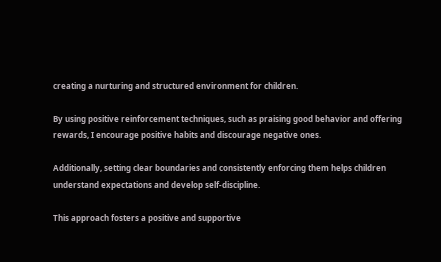creating a nurturing and structured environment for children.

By using positive reinforcement techniques, such as praising good behavior and offering rewards, I encourage positive habits and discourage negative ones.

Additionally, setting clear boundaries and consistently enforcing them helps children understand expectations and develop self-discipline.

This approach fosters a positive and supportive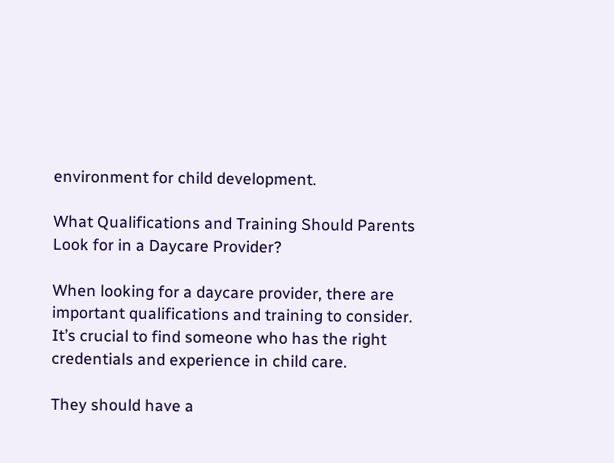environment for child development.

What Qualifications and Training Should Parents Look for in a Daycare Provider?

When looking for a daycare provider, there are important qualifications and training to consider. It’s crucial to find someone who has the right credentials and experience in child care.

They should have a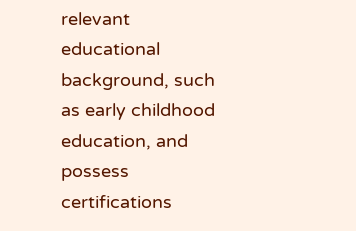relevant educational background, such as early childhood education, and possess certifications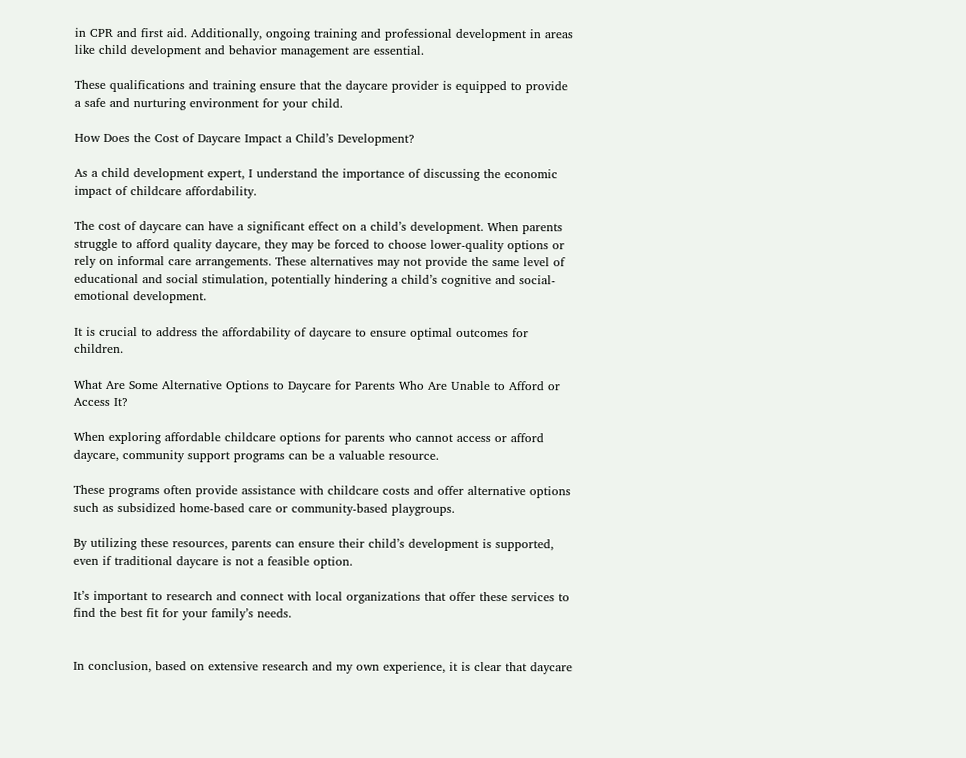in CPR and first aid. Additionally, ongoing training and professional development in areas like child development and behavior management are essential.

These qualifications and training ensure that the daycare provider is equipped to provide a safe and nurturing environment for your child.

How Does the Cost of Daycare Impact a Child’s Development?

As a child development expert, I understand the importance of discussing the economic impact of childcare affordability.

The cost of daycare can have a significant effect on a child’s development. When parents struggle to afford quality daycare, they may be forced to choose lower-quality options or rely on informal care arrangements. These alternatives may not provide the same level of educational and social stimulation, potentially hindering a child’s cognitive and social-emotional development.

It is crucial to address the affordability of daycare to ensure optimal outcomes for children.

What Are Some Alternative Options to Daycare for Parents Who Are Unable to Afford or Access It?

When exploring affordable childcare options for parents who cannot access or afford daycare, community support programs can be a valuable resource.

These programs often provide assistance with childcare costs and offer alternative options such as subsidized home-based care or community-based playgroups.

By utilizing these resources, parents can ensure their child’s development is supported, even if traditional daycare is not a feasible option.

It’s important to research and connect with local organizations that offer these services to find the best fit for your family’s needs.


In conclusion, based on extensive research and my own experience, it is clear that daycare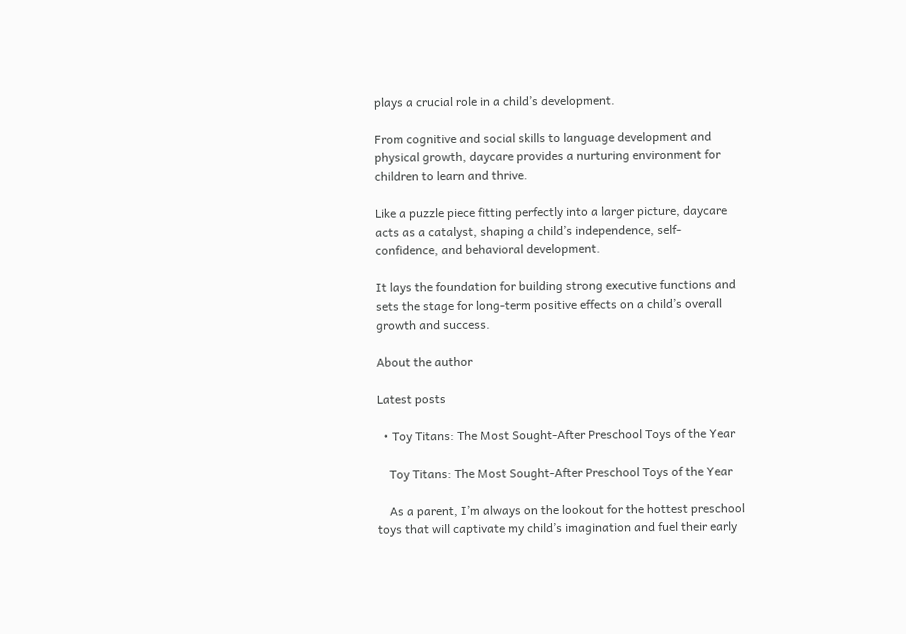plays a crucial role in a child’s development.

From cognitive and social skills to language development and physical growth, daycare provides a nurturing environment for children to learn and thrive.

Like a puzzle piece fitting perfectly into a larger picture, daycare acts as a catalyst, shaping a child’s independence, self-confidence, and behavioral development.

It lays the foundation for building strong executive functions and sets the stage for long-term positive effects on a child’s overall growth and success.

About the author

Latest posts

  • Toy Titans: The Most Sought-After Preschool Toys of the Year

    Toy Titans: The Most Sought-After Preschool Toys of the Year

    As a parent, I’m always on the lookout for the hottest preschool toys that will captivate my child’s imagination and fuel their early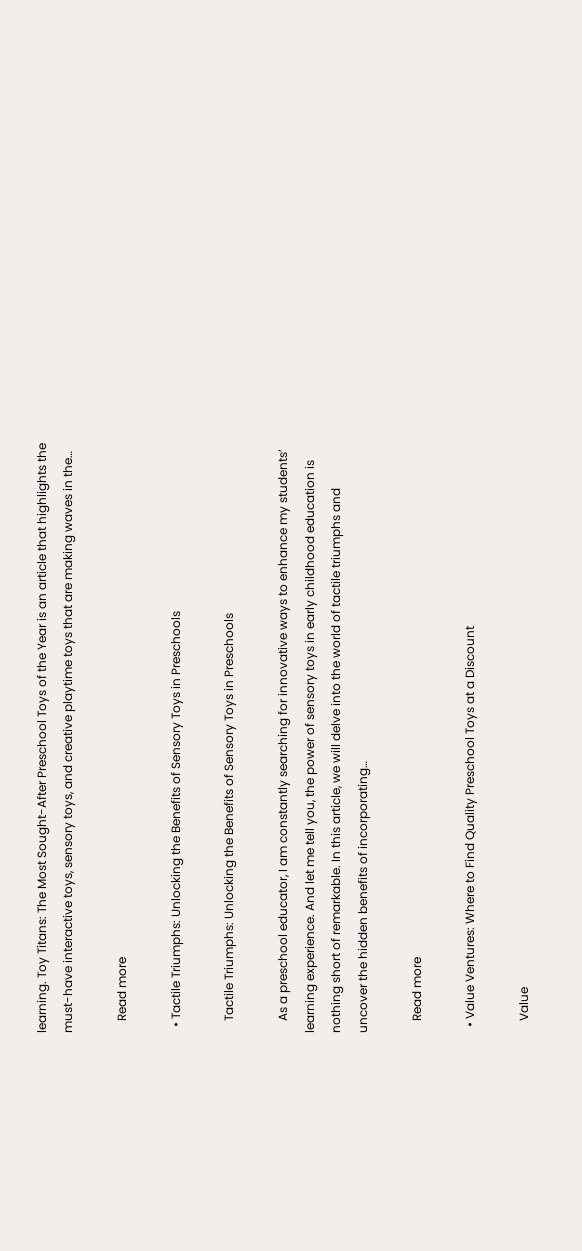learning. Toy Titans: The Most Sought-After Preschool Toys of the Year is an article that highlights the must-have interactive toys, sensory toys, and creative playtime toys that are making waves in the…

    Read more

  • Tactile Triumphs: Unlocking the Benefits of Sensory Toys in Preschools

    Tactile Triumphs: Unlocking the Benefits of Sensory Toys in Preschools

    As a preschool educator, I am constantly searching for innovative ways to enhance my students’ learning experience. And let me tell you, the power of sensory toys in early childhood education is nothing short of remarkable. In this article, we will delve into the world of tactile triumphs and uncover the hidden benefits of incorporating…

    Read more

  • Value Ventures: Where to Find Quality Preschool Toys at a Discount

    Value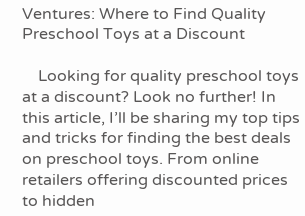Ventures: Where to Find Quality Preschool Toys at a Discount

    Looking for quality preschool toys at a discount? Look no further! In this article, I’ll be sharing my top tips and tricks for finding the best deals on preschool toys. From online retailers offering discounted prices to hidden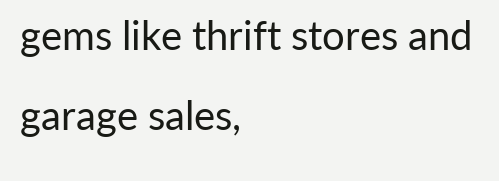gems like thrift stores and garage sales,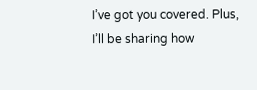I’ve got you covered. Plus, I’ll be sharing how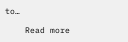to…

    Read more